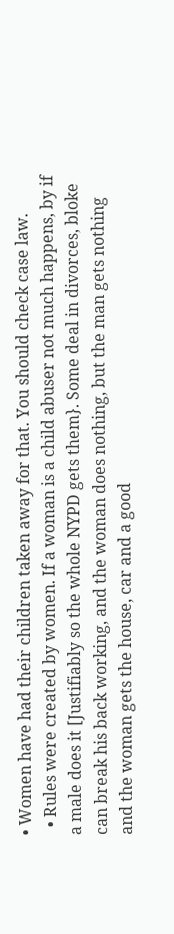• Women have had their children taken away for that. You should check case law.
  • Rules were created by women. If a woman is a child abuser not much happens, by if a male does it [Justifiably so the whole NYPD gets them}. Some deal in divorces, bloke can break his back working, and the woman does nothing, but the man gets nothing and the woman gets the house, car and a good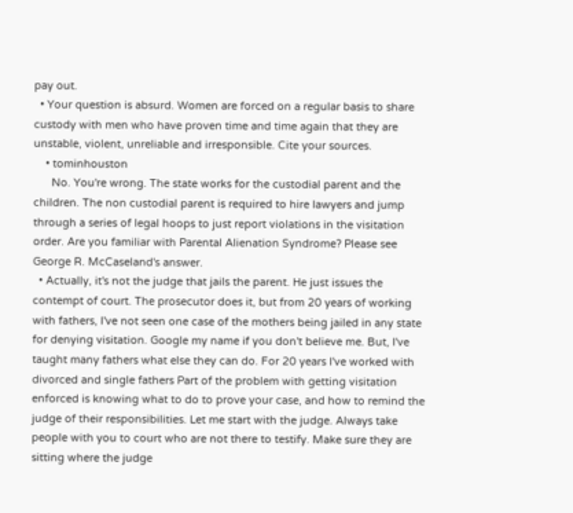pay out.
  • Your question is absurd. Women are forced on a regular basis to share custody with men who have proven time and time again that they are unstable, violent, unreliable and irresponsible. Cite your sources.
    • tominhouston
      No. You're wrong. The state works for the custodial parent and the children. The non custodial parent is required to hire lawyers and jump through a series of legal hoops to just report violations in the visitation order. Are you familiar with Parental Alienation Syndrome? Please see George R. McCaseland's answer.
  • Actually, it's not the judge that jails the parent. He just issues the contempt of court. The prosecutor does it, but from 20 years of working with fathers, I've not seen one case of the mothers being jailed in any state for denying visitation. Google my name if you don't believe me. But, I've taught many fathers what else they can do. For 20 years I've worked with divorced and single fathers Part of the problem with getting visitation enforced is knowing what to do to prove your case, and how to remind the judge of their responsibilities. Let me start with the judge. Always take people with you to court who are not there to testify. Make sure they are sitting where the judge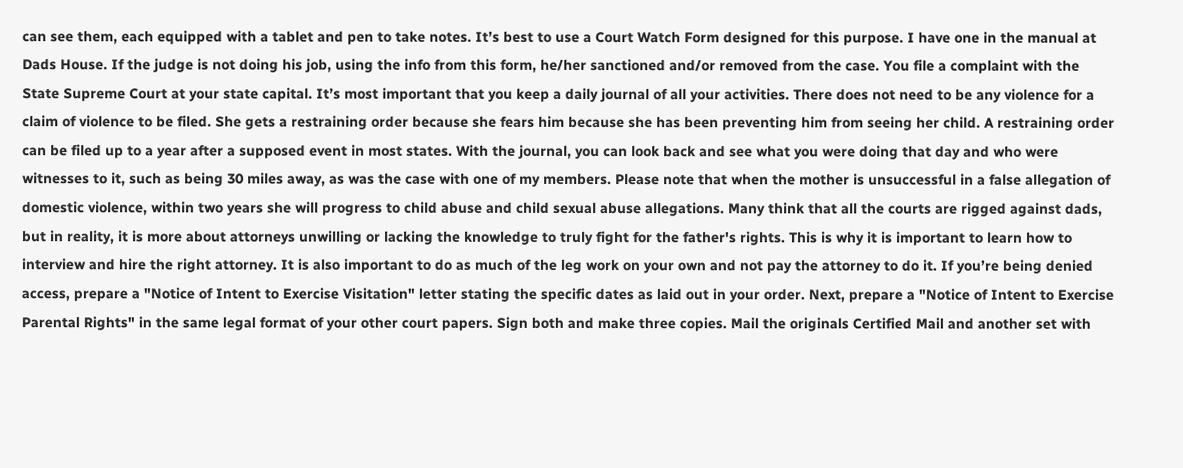can see them, each equipped with a tablet and pen to take notes. It’s best to use a Court Watch Form designed for this purpose. I have one in the manual at Dads House. If the judge is not doing his job, using the info from this form, he/her sanctioned and/or removed from the case. You file a complaint with the State Supreme Court at your state capital. It’s most important that you keep a daily journal of all your activities. There does not need to be any violence for a claim of violence to be filed. She gets a restraining order because she fears him because she has been preventing him from seeing her child. A restraining order can be filed up to a year after a supposed event in most states. With the journal, you can look back and see what you were doing that day and who were witnesses to it, such as being 30 miles away, as was the case with one of my members. Please note that when the mother is unsuccessful in a false allegation of domestic violence, within two years she will progress to child abuse and child sexual abuse allegations. Many think that all the courts are rigged against dads, but in reality, it is more about attorneys unwilling or lacking the knowledge to truly fight for the father's rights. This is why it is important to learn how to interview and hire the right attorney. It is also important to do as much of the leg work on your own and not pay the attorney to do it. If you’re being denied access, prepare a "Notice of Intent to Exercise Visitation" letter stating the specific dates as laid out in your order. Next, prepare a "Notice of Intent to Exercise Parental Rights" in the same legal format of your other court papers. Sign both and make three copies. Mail the originals Certified Mail and another set with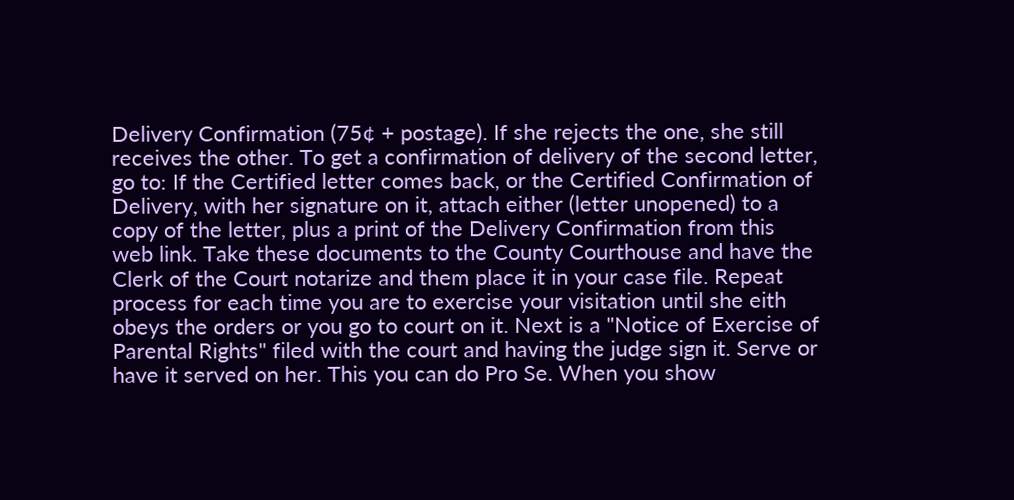Delivery Confirmation (75¢ + postage). If she rejects the one, she still receives the other. To get a confirmation of delivery of the second letter, go to: If the Certified letter comes back, or the Certified Confirmation of Delivery, with her signature on it, attach either (letter unopened) to a copy of the letter, plus a print of the Delivery Confirmation from this web link. Take these documents to the County Courthouse and have the Clerk of the Court notarize and them place it in your case file. Repeat process for each time you are to exercise your visitation until she eith obeys the orders or you go to court on it. Next is a "Notice of Exercise of Parental Rights" filed with the court and having the judge sign it. Serve or have it served on her. This you can do Pro Se. When you show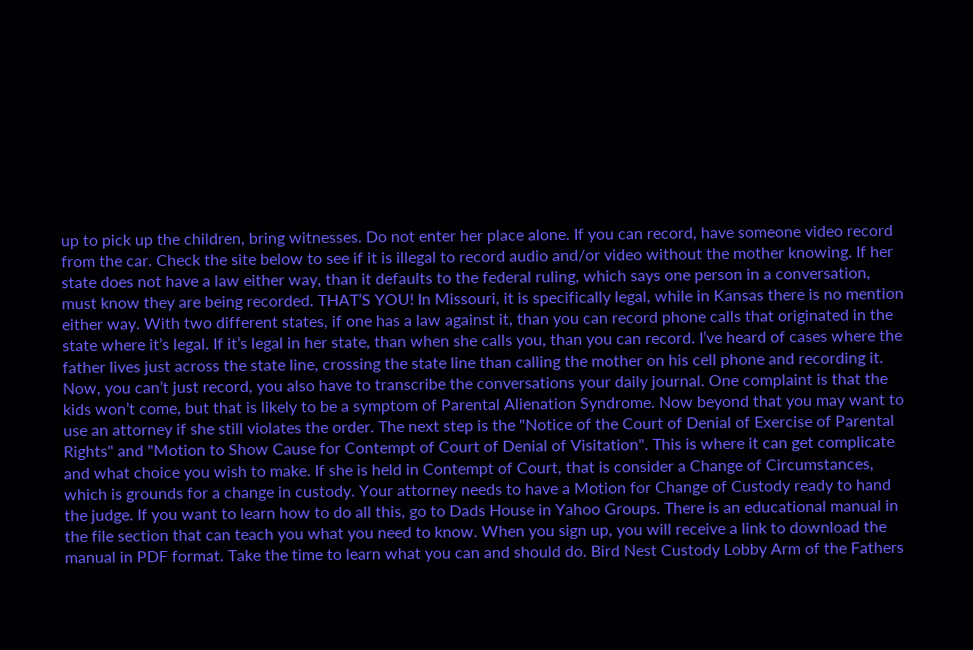up to pick up the children, bring witnesses. Do not enter her place alone. If you can record, have someone video record from the car. Check the site below to see if it is illegal to record audio and/or video without the mother knowing. If her state does not have a law either way, than it defaults to the federal ruling, which says one person in a conversation, must know they are being recorded. THAT’S YOU! In Missouri, it is specifically legal, while in Kansas there is no mention either way. With two different states, if one has a law against it, than you can record phone calls that originated in the state where it’s legal. If it’s legal in her state, than when she calls you, than you can record. I’ve heard of cases where the father lives just across the state line, crossing the state line than calling the mother on his cell phone and recording it. Now, you can’t just record, you also have to transcribe the conversations your daily journal. One complaint is that the kids won’t come, but that is likely to be a symptom of Parental Alienation Syndrome. Now beyond that you may want to use an attorney if she still violates the order. The next step is the "Notice of the Court of Denial of Exercise of Parental Rights" and "Motion to Show Cause for Contempt of Court of Denial of Visitation". This is where it can get complicate and what choice you wish to make. If she is held in Contempt of Court, that is consider a Change of Circumstances, which is grounds for a change in custody. Your attorney needs to have a Motion for Change of Custody ready to hand the judge. If you want to learn how to do all this, go to Dads House in Yahoo Groups. There is an educational manual in the file section that can teach you what you need to know. When you sign up, you will receive a link to download the manual in PDF format. Take the time to learn what you can and should do. Bird Nest Custody Lobby Arm of the Fathers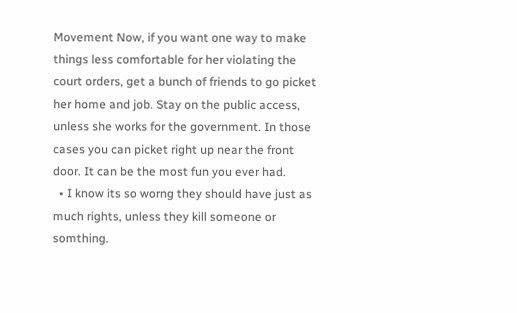Movement Now, if you want one way to make things less comfortable for her violating the court orders, get a bunch of friends to go picket her home and job. Stay on the public access, unless she works for the government. In those cases you can picket right up near the front door. It can be the most fun you ever had.
  • I know its so worng they should have just as much rights, unless they kill someone or somthing.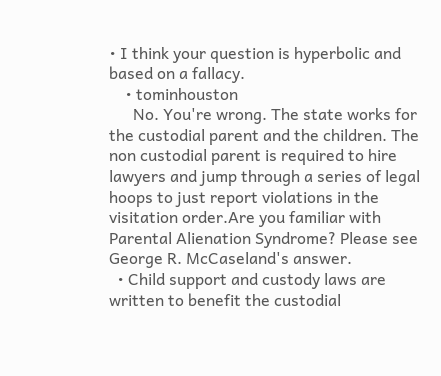• I think your question is hyperbolic and based on a fallacy.
    • tominhouston
      No. You're wrong. The state works for the custodial parent and the children. The non custodial parent is required to hire lawyers and jump through a series of legal hoops to just report violations in the visitation order.Are you familiar with Parental Alienation Syndrome? Please see George R. McCaseland's answer.
  • Child support and custody laws are written to benefit the custodial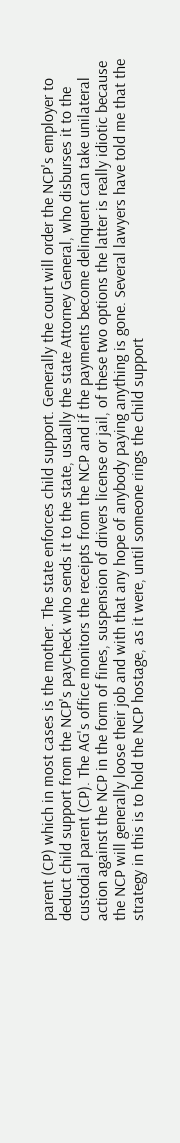parent (CP) which in most cases is the mother. The state enforces child support. Generally the court will order the NCP's employer to deduct child support from the NCP's paycheck who sends it to the state, usually the state Attorney General, who disburses it to the custodial parent (CP). The AG's office monitors the receipts from the NCP and if the payments become delinquent can take unilateral action against the NCP in the form of fines, suspension of drivers license or jail, of these two options the latter is really idiotic because the NCP will generally loose their job and with that any hope of anybody paying anything is gone. Several lawyers have told me that the strategy in this is to hold the NCP hostage, as it were, until someone rings the child support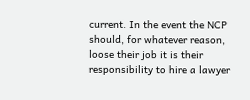current. In the event the NCP should, for whatever reason, loose their job it is their responsibility to hire a lawyer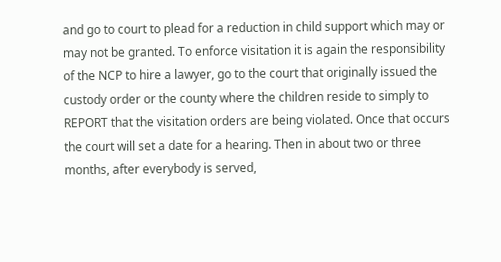and go to court to plead for a reduction in child support which may or may not be granted. To enforce visitation it is again the responsibility of the NCP to hire a lawyer, go to the court that originally issued the custody order or the county where the children reside to simply to REPORT that the visitation orders are being violated. Once that occurs the court will set a date for a hearing. Then in about two or three months, after everybody is served,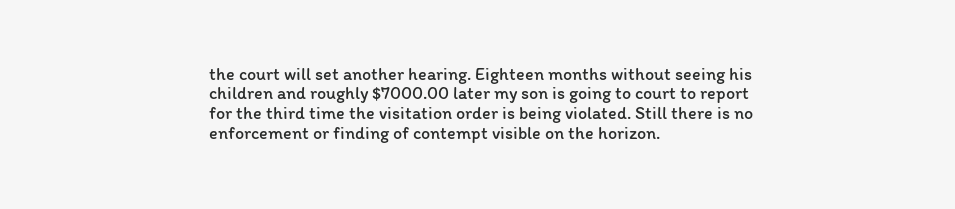the court will set another hearing. Eighteen months without seeing his children and roughly $7000.00 later my son is going to court to report for the third time the visitation order is being violated. Still there is no enforcement or finding of contempt visible on the horizon.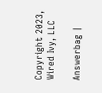Copyright 2023, Wired Ivy, LLC

Answerbag |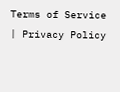Terms of Service | Privacy Policy